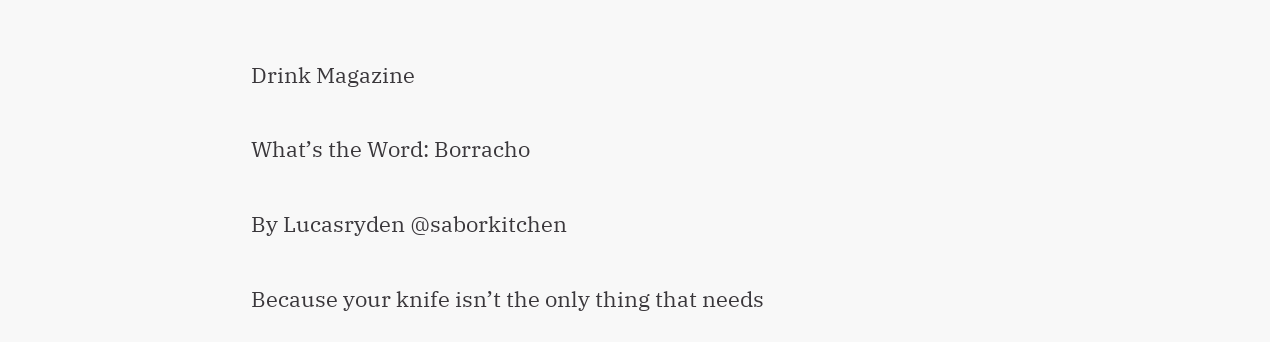Drink Magazine

What’s the Word: Borracho

By Lucasryden @saborkitchen

Because your knife isn’t the only thing that needs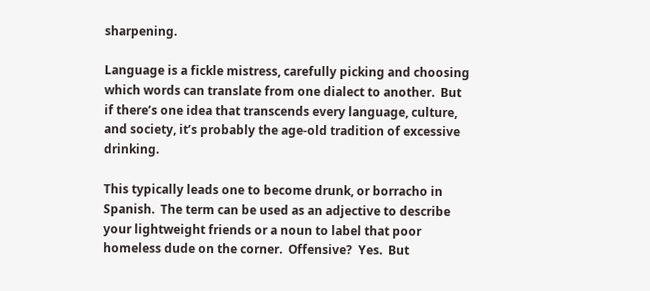sharpening.

Language is a fickle mistress, carefully picking and choosing which words can translate from one dialect to another.  But if there’s one idea that transcends every language, culture, and society, it’s probably the age-old tradition of excessive drinking.

This typically leads one to become drunk, or borracho in Spanish.  The term can be used as an adjective to describe your lightweight friends or a noun to label that poor homeless dude on the corner.  Offensive?  Yes.  But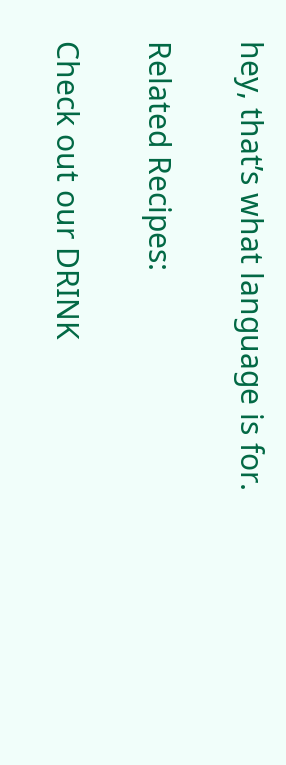hey, that’s what language is for.

Related Recipes:

Check out our DRINK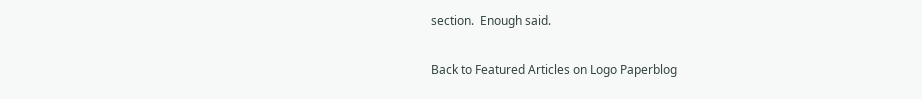section.  Enough said.

Back to Featured Articles on Logo Paperblog